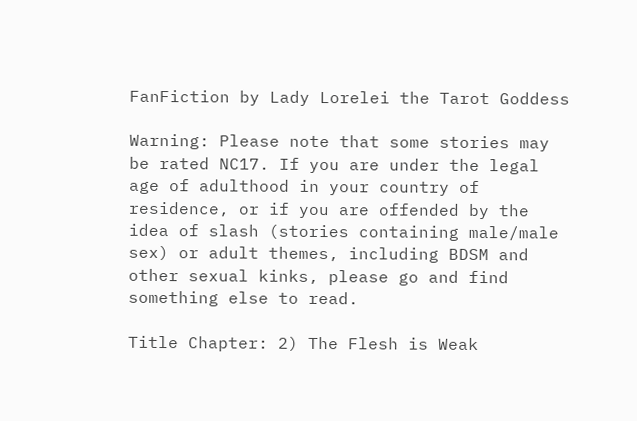FanFiction by Lady Lorelei the Tarot Goddess

Warning: Please note that some stories may be rated NC17. If you are under the legal age of adulthood in your country of residence, or if you are offended by the idea of slash (stories containing male/male sex) or adult themes, including BDSM and other sexual kinks, please go and find something else to read.

Title Chapter: 2) The Flesh is Weak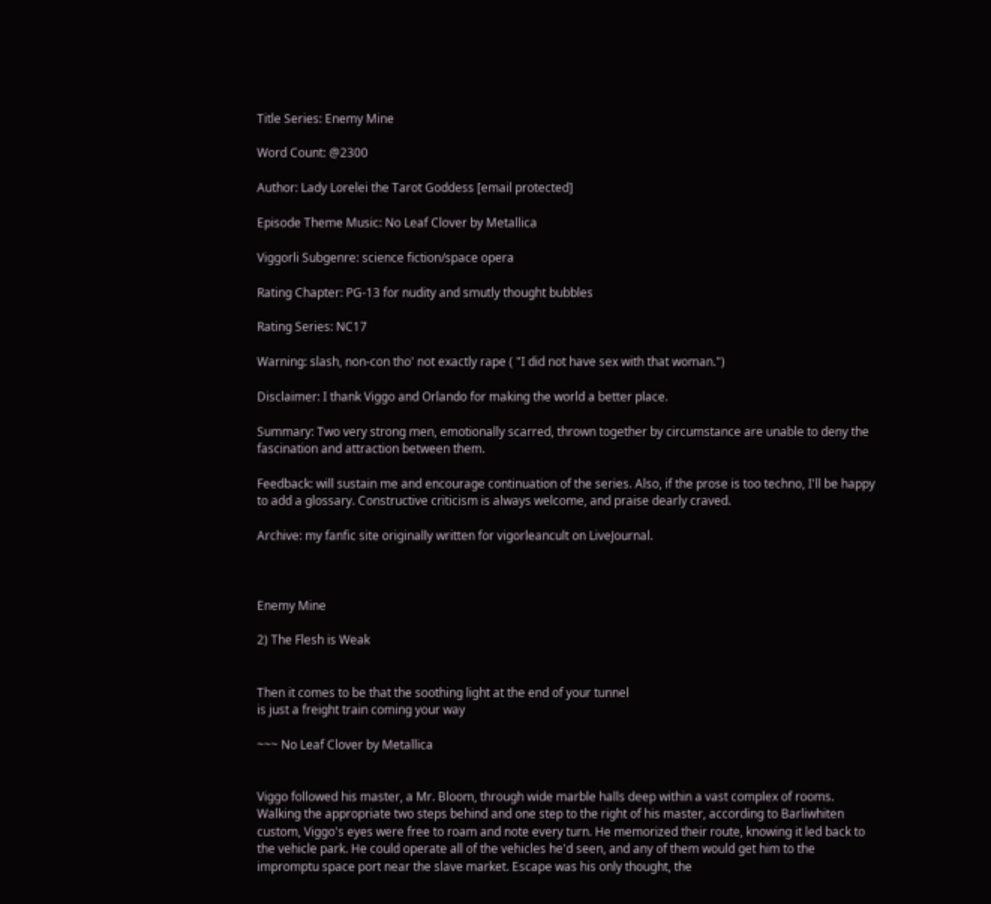Title Series: Enemy Mine

Word Count: @2300

Author: Lady Lorelei the Tarot Goddess [email protected]

Episode Theme Music: No Leaf Clover by Metallica

Viggorli Subgenre: science fiction/space opera

Rating Chapter: PG-13 for nudity and smutly thought bubbles

Rating Series: NC17

Warning: slash, non-con tho' not exactly rape ( "I did not have sex with that woman.")

Disclaimer: I thank Viggo and Orlando for making the world a better place.

Summary: Two very strong men, emotionally scarred, thrown together by circumstance are unable to deny the fascination and attraction between them.

Feedback: will sustain me and encourage continuation of the series. Also, if the prose is too techno, I'll be happy to add a glossary. Constructive criticism is always welcome, and praise dearly craved.

Archive: my fanfic site originally written for vigorleancult on LiveJournal.



Enemy Mine

2) The Flesh is Weak


Then it comes to be that the soothing light at the end of your tunnel
is just a freight train coming your way

~~~ No Leaf Clover by Metallica


Viggo followed his master, a Mr. Bloom, through wide marble halls deep within a vast complex of rooms. Walking the appropriate two steps behind and one step to the right of his master, according to Barliwhiten custom, Viggo's eyes were free to roam and note every turn. He memorized their route, knowing it led back to the vehicle park. He could operate all of the vehicles he'd seen, and any of them would get him to the impromptu space port near the slave market. Escape was his only thought, the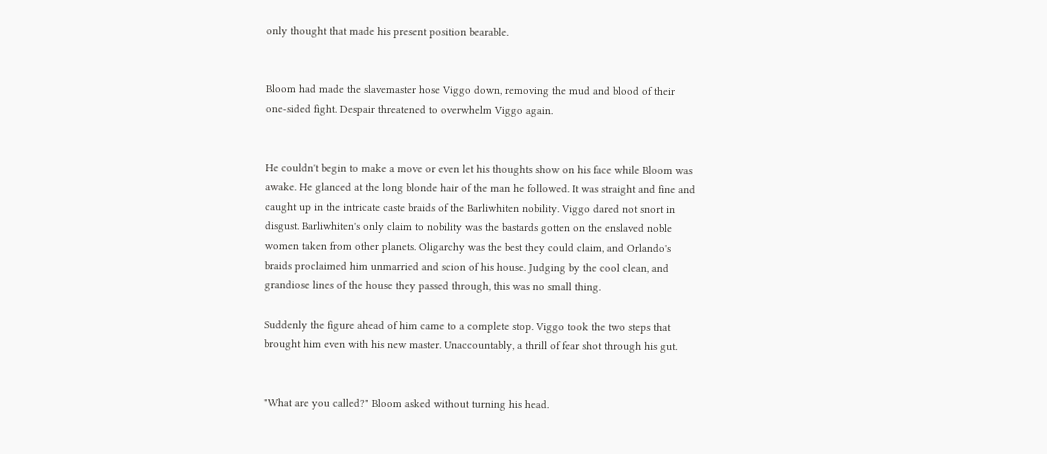only thought that made his present position bearable.


Bloom had made the slavemaster hose Viggo down, removing the mud and blood of their one-sided fight. Despair threatened to overwhelm Viggo again.


He couldn't begin to make a move or even let his thoughts show on his face while Bloom was awake. He glanced at the long blonde hair of the man he followed. It was straight and fine and caught up in the intricate caste braids of the Barliwhiten nobility. Viggo dared not snort in disgust. Barliwhiten's only claim to nobility was the bastards gotten on the enslaved noble women taken from other planets. Oligarchy was the best they could claim, and Orlando's braids proclaimed him unmarried and scion of his house. Judging by the cool clean, and grandiose lines of the house they passed through, this was no small thing.

Suddenly the figure ahead of him came to a complete stop. Viggo took the two steps that brought him even with his new master. Unaccountably, a thrill of fear shot through his gut.


"What are you called?" Bloom asked without turning his head.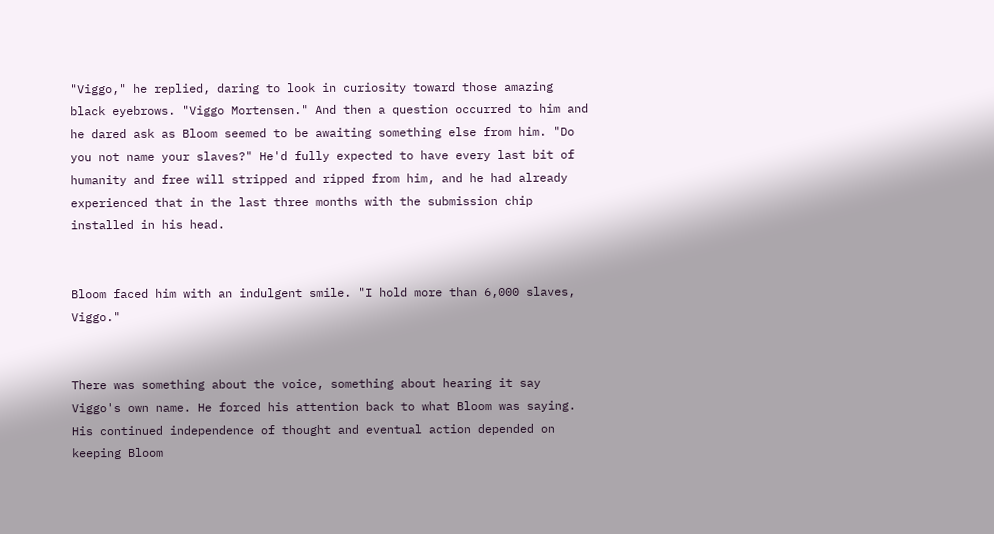"Viggo," he replied, daring to look in curiosity toward those amazing black eyebrows. "Viggo Mortensen." And then a question occurred to him and he dared ask as Bloom seemed to be awaiting something else from him. "Do you not name your slaves?" He'd fully expected to have every last bit of humanity and free will stripped and ripped from him, and he had already experienced that in the last three months with the submission chip installed in his head.


Bloom faced him with an indulgent smile. "I hold more than 6,000 slaves, Viggo."


There was something about the voice, something about hearing it say Viggo's own name. He forced his attention back to what Bloom was saying. His continued independence of thought and eventual action depended on keeping Bloom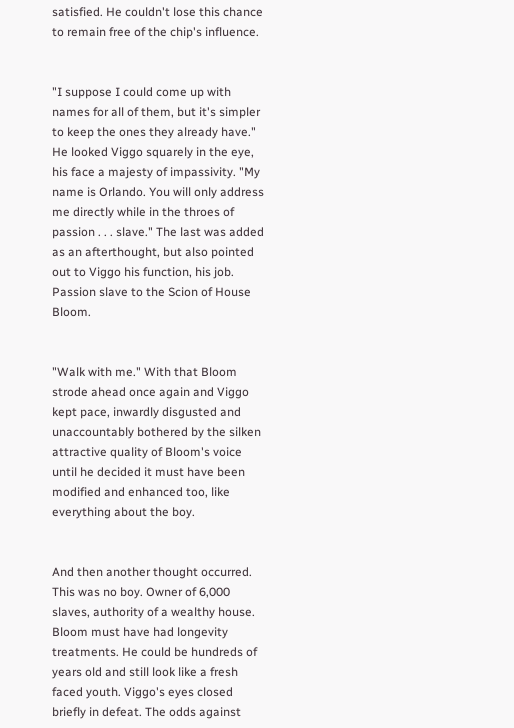satisfied. He couldn't lose this chance to remain free of the chip's influence.


"I suppose I could come up with names for all of them, but it's simpler to keep the ones they already have." He looked Viggo squarely in the eye, his face a majesty of impassivity. "My name is Orlando. You will only address me directly while in the throes of passion . . . slave." The last was added as an afterthought, but also pointed out to Viggo his function, his job. Passion slave to the Scion of House Bloom.


"Walk with me." With that Bloom strode ahead once again and Viggo kept pace, inwardly disgusted and unaccountably bothered by the silken attractive quality of Bloom's voice until he decided it must have been modified and enhanced too, like everything about the boy.


And then another thought occurred. This was no boy. Owner of 6,000 slaves, authority of a wealthy house. Bloom must have had longevity treatments. He could be hundreds of years old and still look like a fresh faced youth. Viggo's eyes closed briefly in defeat. The odds against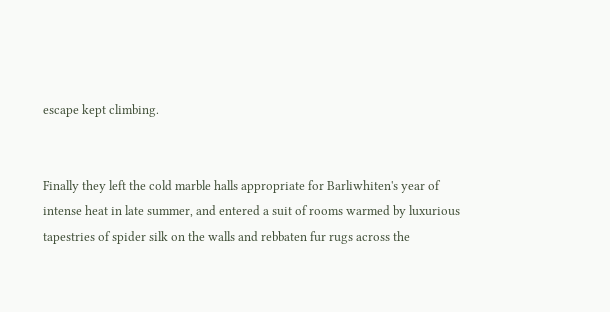escape kept climbing.


Finally they left the cold marble halls appropriate for Barliwhiten's year of intense heat in late summer, and entered a suit of rooms warmed by luxurious tapestries of spider silk on the walls and rebbaten fur rugs across the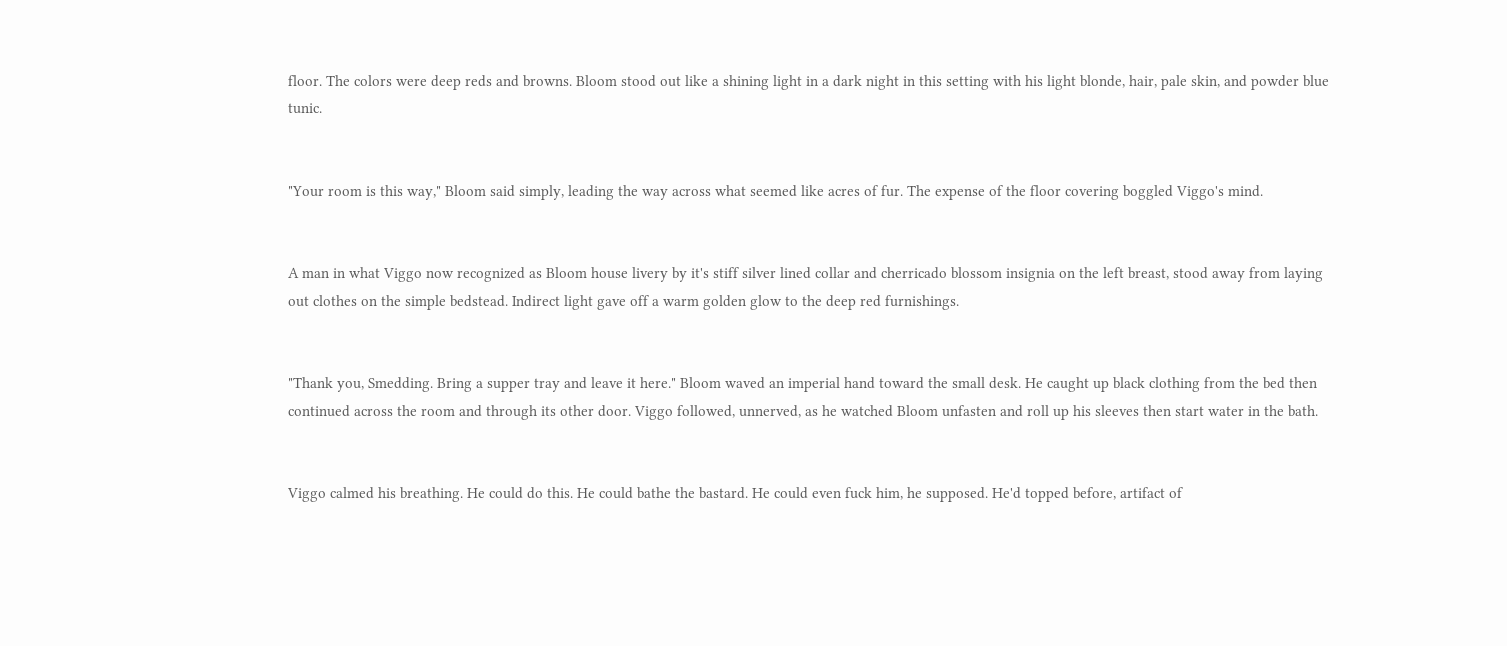floor. The colors were deep reds and browns. Bloom stood out like a shining light in a dark night in this setting with his light blonde, hair, pale skin, and powder blue tunic.


"Your room is this way," Bloom said simply, leading the way across what seemed like acres of fur. The expense of the floor covering boggled Viggo's mind.


A man in what Viggo now recognized as Bloom house livery by it's stiff silver lined collar and cherricado blossom insignia on the left breast, stood away from laying out clothes on the simple bedstead. Indirect light gave off a warm golden glow to the deep red furnishings.


"Thank you, Smedding. Bring a supper tray and leave it here." Bloom waved an imperial hand toward the small desk. He caught up black clothing from the bed then continued across the room and through its other door. Viggo followed, unnerved, as he watched Bloom unfasten and roll up his sleeves then start water in the bath.


Viggo calmed his breathing. He could do this. He could bathe the bastard. He could even fuck him, he supposed. He'd topped before, artifact of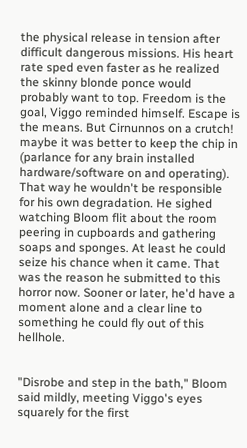the physical release in tension after difficult dangerous missions. His heart rate sped even faster as he realized the skinny blonde ponce would probably want to top. Freedom is the goal, Viggo reminded himself. Escape is the means. But Cirnunnos on a crutch! maybe it was better to keep the chip in (parlance for any brain installed hardware/software on and operating). That way he wouldn't be responsible for his own degradation. He sighed watching Bloom flit about the room peering in cupboards and gathering soaps and sponges. At least he could seize his chance when it came. That was the reason he submitted to this horror now. Sooner or later, he'd have a moment alone and a clear line to something he could fly out of this hellhole.


"Disrobe and step in the bath," Bloom said mildly, meeting Viggo's eyes squarely for the first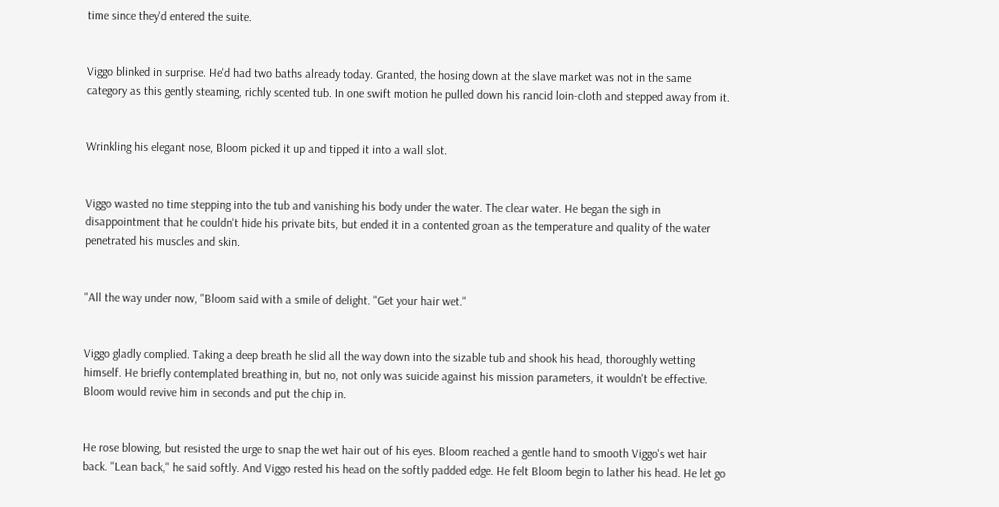time since they'd entered the suite.


Viggo blinked in surprise. He'd had two baths already today. Granted, the hosing down at the slave market was not in the same category as this gently steaming, richly scented tub. In one swift motion he pulled down his rancid loin-cloth and stepped away from it.


Wrinkling his elegant nose, Bloom picked it up and tipped it into a wall slot.


Viggo wasted no time stepping into the tub and vanishing his body under the water. The clear water. He began the sigh in disappointment that he couldn't hide his private bits, but ended it in a contented groan as the temperature and quality of the water penetrated his muscles and skin.


"All the way under now, "Bloom said with a smile of delight. "Get your hair wet."


Viggo gladly complied. Taking a deep breath he slid all the way down into the sizable tub and shook his head, thoroughly wetting himself. He briefly contemplated breathing in, but no, not only was suicide against his mission parameters, it wouldn't be effective. Bloom would revive him in seconds and put the chip in.


He rose blowing, but resisted the urge to snap the wet hair out of his eyes. Bloom reached a gentle hand to smooth Viggo's wet hair back. "Lean back," he said softly. And Viggo rested his head on the softly padded edge. He felt Bloom begin to lather his head. He let go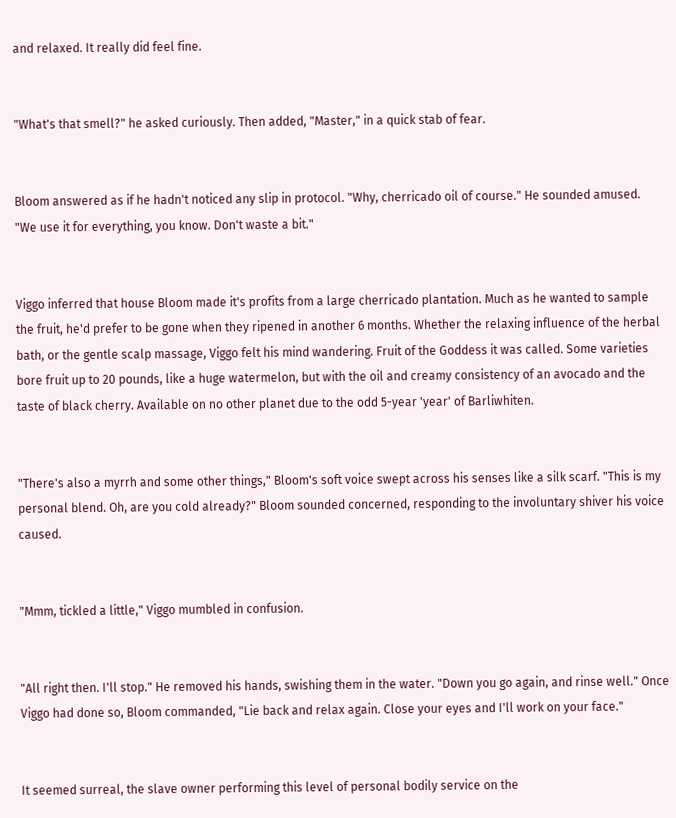and relaxed. It really did feel fine.


"What's that smell?" he asked curiously. Then added, "Master," in a quick stab of fear.


Bloom answered as if he hadn't noticed any slip in protocol. "Why, cherricado oil of course." He sounded amused. "We use it for everything, you know. Don't waste a bit."


Viggo inferred that house Bloom made it's profits from a large cherricado plantation. Much as he wanted to sample the fruit, he'd prefer to be gone when they ripened in another 6 months. Whether the relaxing influence of the herbal bath, or the gentle scalp massage, Viggo felt his mind wandering. Fruit of the Goddess it was called. Some varieties bore fruit up to 20 pounds, like a huge watermelon, but with the oil and creamy consistency of an avocado and the taste of black cherry. Available on no other planet due to the odd 5-year 'year' of Barliwhiten.


"There's also a myrrh and some other things," Bloom's soft voice swept across his senses like a silk scarf. "This is my personal blend. Oh, are you cold already?" Bloom sounded concerned, responding to the involuntary shiver his voice caused.


"Mmm, tickled a little," Viggo mumbled in confusion.


"All right then. I'll stop." He removed his hands, swishing them in the water. "Down you go again, and rinse well." Once Viggo had done so, Bloom commanded, "Lie back and relax again. Close your eyes and I'll work on your face."


It seemed surreal, the slave owner performing this level of personal bodily service on the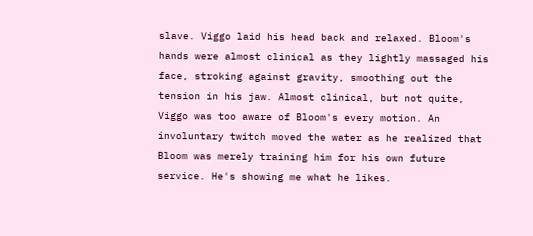slave. Viggo laid his head back and relaxed. Bloom's hands were almost clinical as they lightly massaged his face, stroking against gravity, smoothing out the tension in his jaw. Almost clinical, but not quite, Viggo was too aware of Bloom's every motion. An involuntary twitch moved the water as he realized that Bloom was merely training him for his own future service. He's showing me what he likes.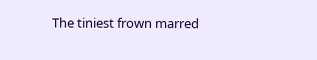The tiniest frown marred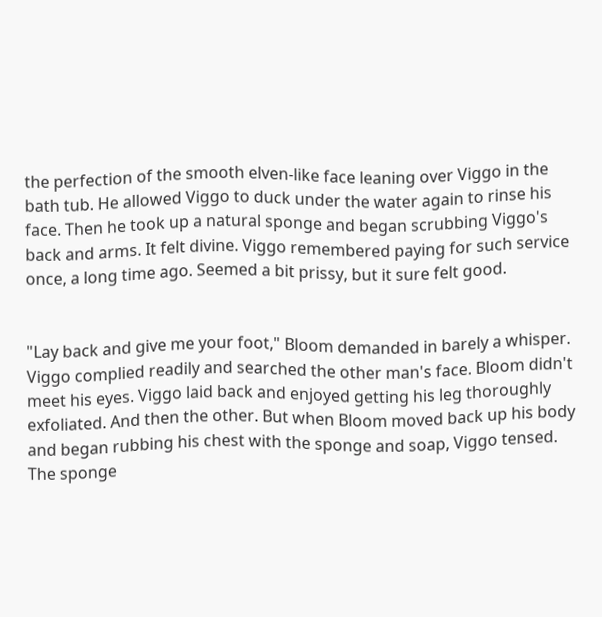the perfection of the smooth elven-like face leaning over Viggo in the bath tub. He allowed Viggo to duck under the water again to rinse his face. Then he took up a natural sponge and began scrubbing Viggo's back and arms. It felt divine. Viggo remembered paying for such service once, a long time ago. Seemed a bit prissy, but it sure felt good.


"Lay back and give me your foot," Bloom demanded in barely a whisper. Viggo complied readily and searched the other man's face. Bloom didn't meet his eyes. Viggo laid back and enjoyed getting his leg thoroughly exfoliated. And then the other. But when Bloom moved back up his body and began rubbing his chest with the sponge and soap, Viggo tensed. The sponge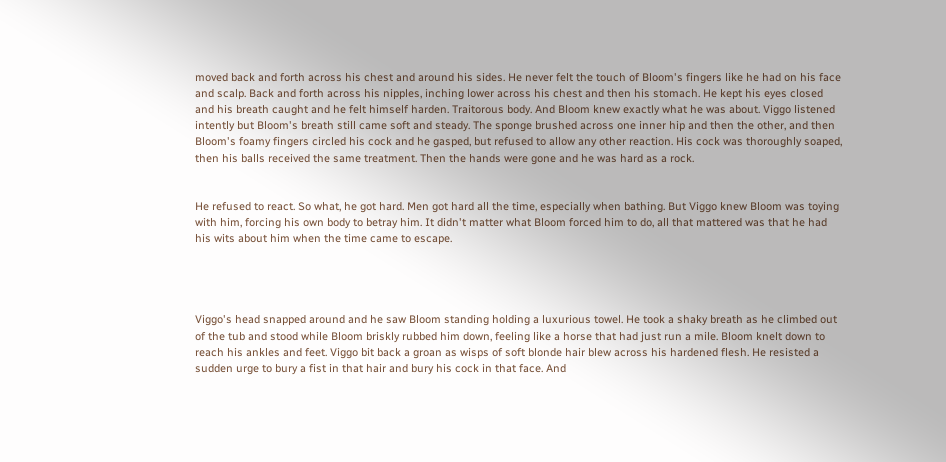moved back and forth across his chest and around his sides. He never felt the touch of Bloom's fingers like he had on his face and scalp. Back and forth across his nipples, inching lower across his chest and then his stomach. He kept his eyes closed and his breath caught and he felt himself harden. Traitorous body. And Bloom knew exactly what he was about. Viggo listened intently but Bloom's breath still came soft and steady. The sponge brushed across one inner hip and then the other, and then Bloom's foamy fingers circled his cock and he gasped, but refused to allow any other reaction. His cock was thoroughly soaped, then his balls received the same treatment. Then the hands were gone and he was hard as a rock.


He refused to react. So what, he got hard. Men got hard all the time, especially when bathing. But Viggo knew Bloom was toying with him, forcing his own body to betray him. It didn't matter what Bloom forced him to do, all that mattered was that he had his wits about him when the time came to escape.




Viggo's head snapped around and he saw Bloom standing holding a luxurious towel. He took a shaky breath as he climbed out of the tub and stood while Bloom briskly rubbed him down, feeling like a horse that had just run a mile. Bloom knelt down to reach his ankles and feet. Viggo bit back a groan as wisps of soft blonde hair blew across his hardened flesh. He resisted a sudden urge to bury a fist in that hair and bury his cock in that face. And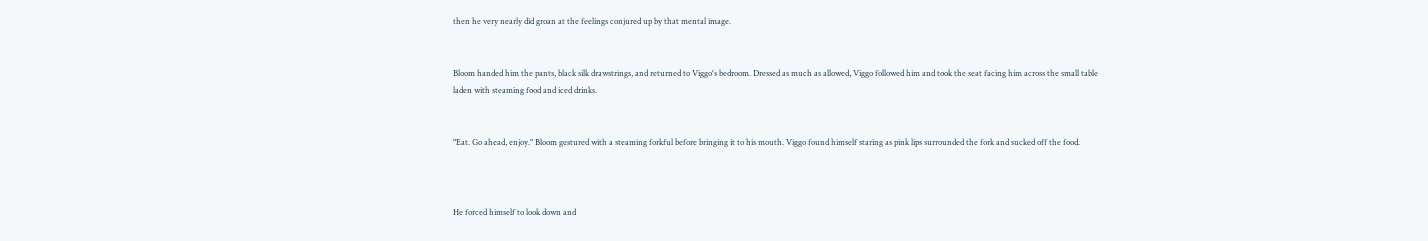then he very nearly did groan at the feelings conjured up by that mental image.


Bloom handed him the pants, black silk drawstrings, and returned to Viggo's bedroom. Dressed as much as allowed, Viggo followed him and took the seat facing him across the small table laden with steaming food and iced drinks.


"Eat. Go ahead, enjoy." Bloom gestured with a steaming forkful before bringing it to his mouth. Viggo found himself staring as pink lips surrounded the fork and sucked off the food.



He forced himself to look down and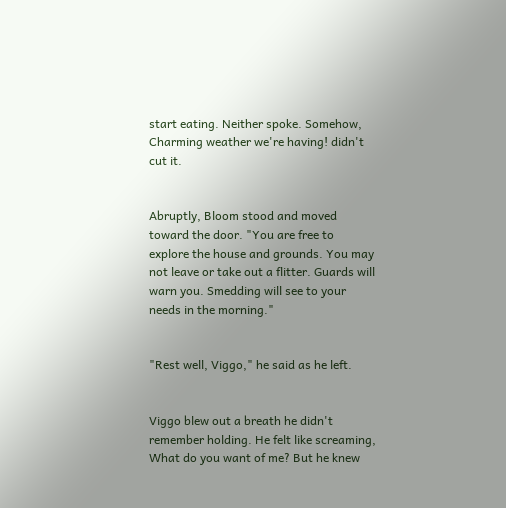start eating. Neither spoke. Somehow, Charming weather we're having! didn't cut it.


Abruptly, Bloom stood and moved toward the door. "You are free to explore the house and grounds. You may not leave or take out a flitter. Guards will warn you. Smedding will see to your needs in the morning."


"Rest well, Viggo," he said as he left.


Viggo blew out a breath he didn't remember holding. He felt like screaming, What do you want of me? But he knew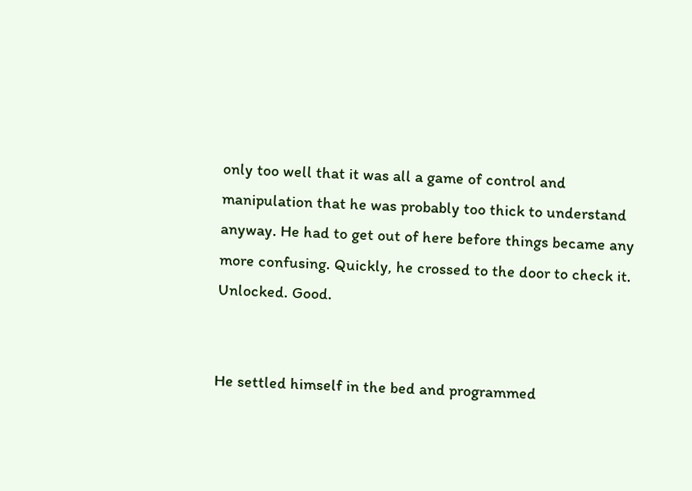only too well that it was all a game of control and manipulation that he was probably too thick to understand anyway. He had to get out of here before things became any more confusing. Quickly, he crossed to the door to check it. Unlocked. Good.


He settled himself in the bed and programmed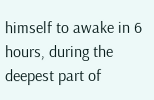himself to awake in 6 hours, during the deepest part of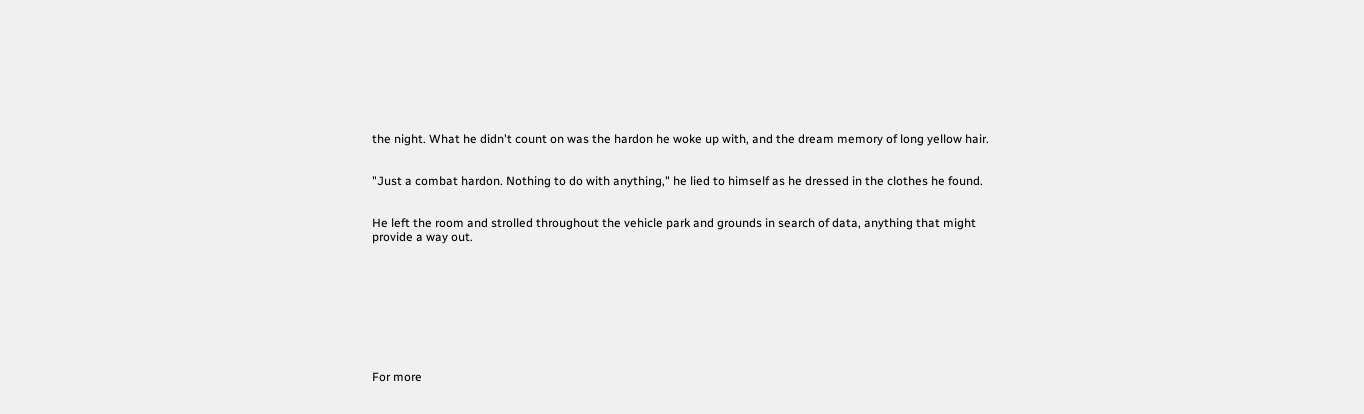the night. What he didn't count on was the hardon he woke up with, and the dream memory of long yellow hair.


"Just a combat hardon. Nothing to do with anything," he lied to himself as he dressed in the clothes he found.


He left the room and strolled throughout the vehicle park and grounds in search of data, anything that might provide a way out.









For more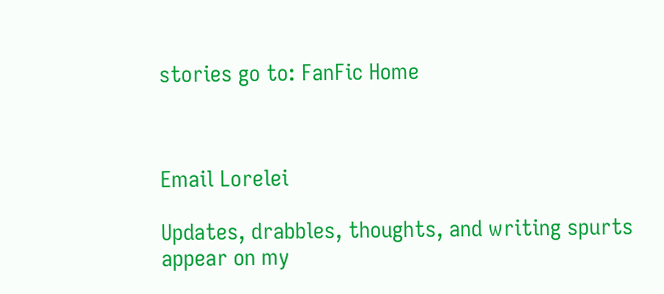stories go to: FanFic Home



Email Lorelei

Updates, drabbles, thoughts, and writing spurts appear on my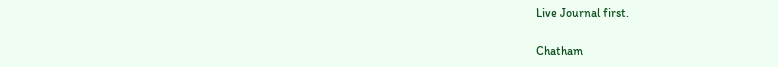Live Journal first.

Chatham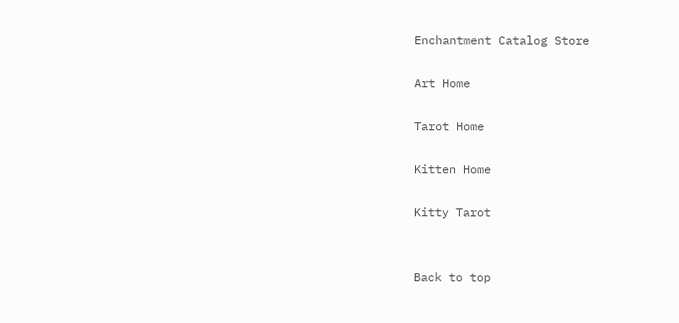Enchantment Catalog Store

Art Home

Tarot Home

Kitten Home

Kitty Tarot


Back to top